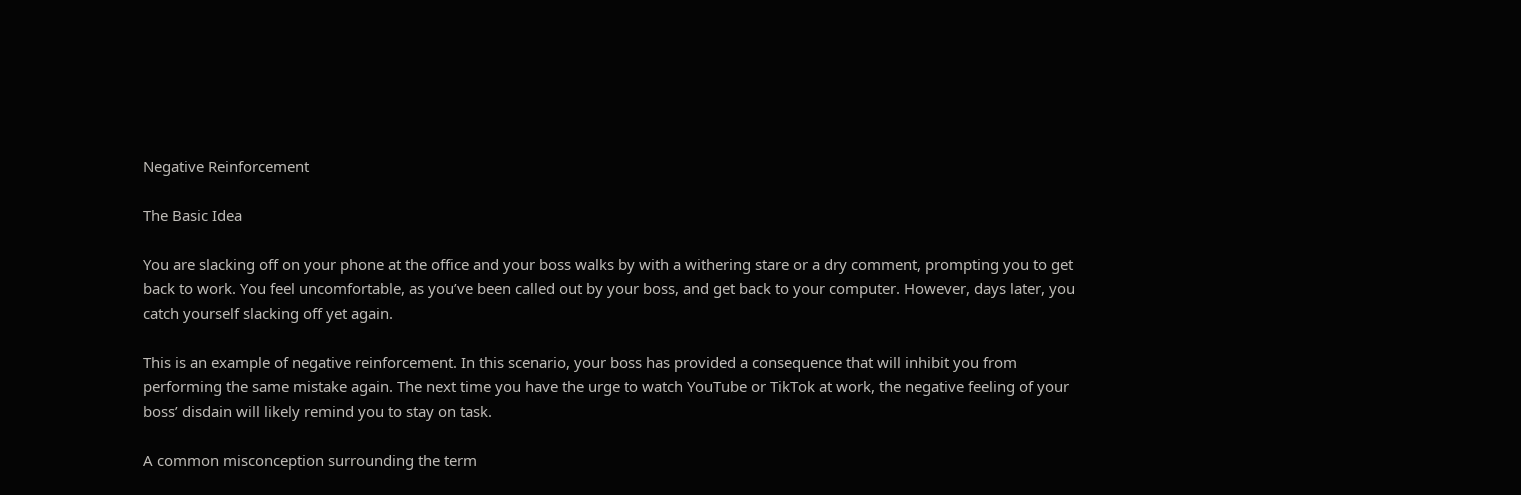Negative Reinforcement

The Basic Idea

You are slacking off on your phone at the office and your boss walks by with a withering stare or a dry comment, prompting you to get back to work. You feel uncomfortable, as you’ve been called out by your boss, and get back to your computer. However, days later, you catch yourself slacking off yet again.

This is an example of negative reinforcement. In this scenario, your boss has provided a consequence that will inhibit you from performing the same mistake again. The next time you have the urge to watch YouTube or TikTok at work, the negative feeling of your boss’ disdain will likely remind you to stay on task.

A common misconception surrounding the term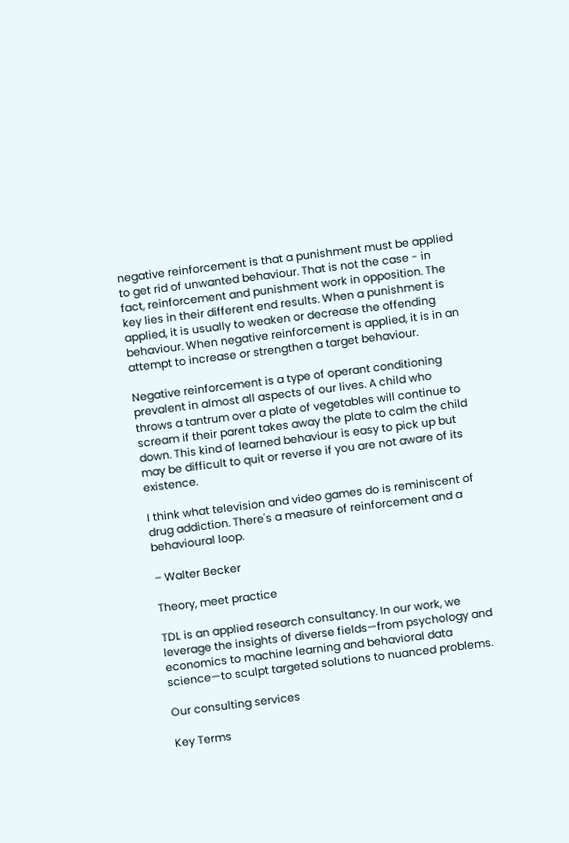negative reinforcement is that a punishment must be applied to get rid of unwanted behaviour. That is not the case - in fact, reinforcement and punishment work in opposition. The key lies in their different end results. When a punishment is applied, it is usually to weaken or decrease the offending behaviour. When negative reinforcement is applied, it is in an attempt to increase or strengthen a target behaviour.

Negative reinforcement is a type of operant conditioning prevalent in almost all aspects of our lives. A child who throws a tantrum over a plate of vegetables will continue to scream if their parent takes away the plate to calm the child down. This kind of learned behaviour is easy to pick up but may be difficult to quit or reverse if you are not aware of its existence.

I think what television and video games do is reminiscent of drug addiction. There's a measure of reinforcement and a behavioural loop.

– Walter Becker

Theory, meet practice

TDL is an applied research consultancy. In our work, we leverage the insights of diverse fields—from psychology and economics to machine learning and behavioral data science—to sculpt targeted solutions to nuanced problems.

Our consulting services

Key Terms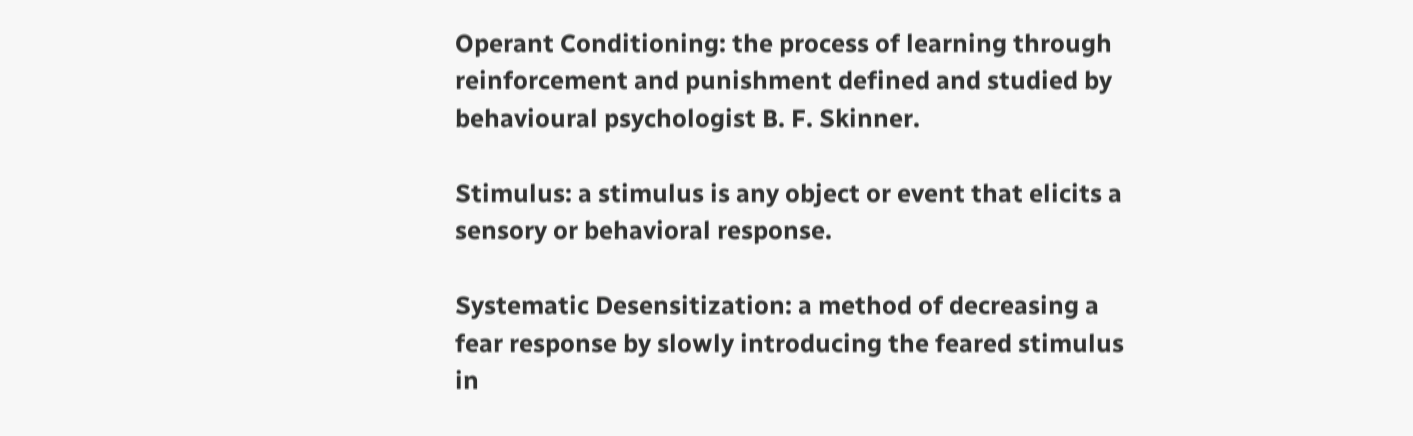Operant Conditioning: the process of learning through reinforcement and punishment defined and studied by behavioural psychologist B. F. Skinner.

Stimulus: a stimulus is any object or event that elicits a sensory or behavioral response.

Systematic Desensitization: a method of decreasing a fear response by slowly introducing the feared stimulus in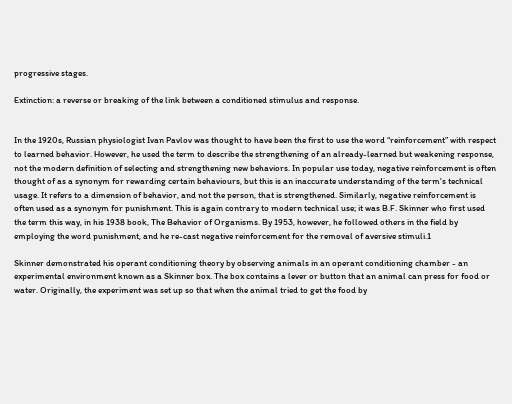progressive stages.

Extinction: a reverse or breaking of the link between a conditioned stimulus and response.


In the 1920s, Russian physiologist Ivan Pavlov was thought to have been the first to use the word “reinforcement” with respect to learned behavior. However, he used the term to describe the strengthening of an already-learned but weakening response, not the modern definition of selecting and strengthening new behaviors. In popular use today, negative reinforcement is often thought of as a synonym for rewarding certain behaviours, but this is an inaccurate understanding of the term's technical usage. It refers to a dimension of behavior, and not the person, that is strengthened. Similarly, negative reinforcement is often used as a synonym for punishment. This is again contrary to modern technical use; it was B.F. Skinner who first used the term this way, in his 1938 book, The Behavior of Organisms. By 1953, however, he followed others in the field by employing the word punishment, and he re-cast negative reinforcement for the removal of aversive stimuli.1

Skinner demonstrated his operant conditioning theory by observing animals in an operant conditioning chamber - an experimental environment known as a Skinner box. The box contains a lever or button that an animal can press for food or water. Originally, the experiment was set up so that when the animal tried to get the food by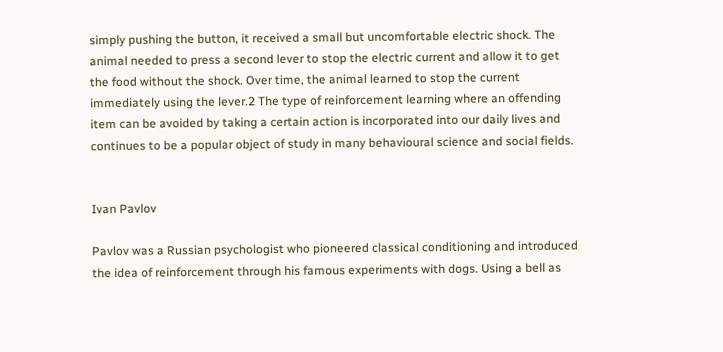simply pushing the button, it received a small but uncomfortable electric shock. The animal needed to press a second lever to stop the electric current and allow it to get the food without the shock. Over time, the animal learned to stop the current immediately using the lever.2 The type of reinforcement learning where an offending item can be avoided by taking a certain action is incorporated into our daily lives and continues to be a popular object of study in many behavioural science and social fields.


Ivan Pavlov

Pavlov was a Russian psychologist who pioneered classical conditioning and introduced the idea of reinforcement through his famous experiments with dogs. Using a bell as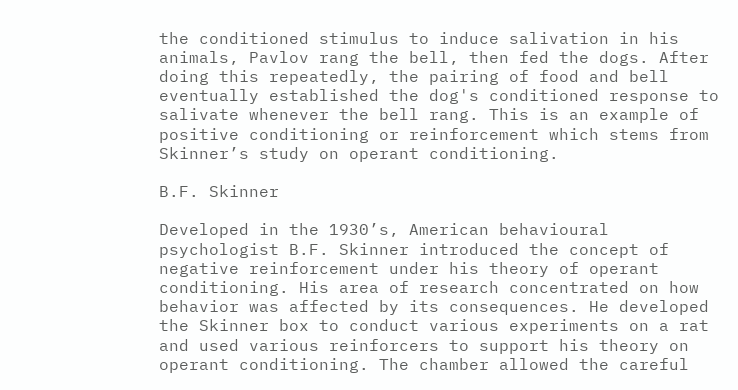the conditioned stimulus to induce salivation in his animals, Pavlov rang the bell, then fed the dogs. After doing this repeatedly, the pairing of food and bell eventually established the dog's conditioned response to salivate whenever the bell rang. This is an example of positive conditioning or reinforcement which stems from Skinner’s study on operant conditioning.

B.F. Skinner

Developed in the 1930’s, American behavioural psychologist B.F. Skinner introduced the concept of negative reinforcement under his theory of operant conditioning. His area of research concentrated on how behavior was affected by its consequences. He developed the Skinner box to conduct various experiments on a rat and used various reinforcers to support his theory on operant conditioning. The chamber allowed the careful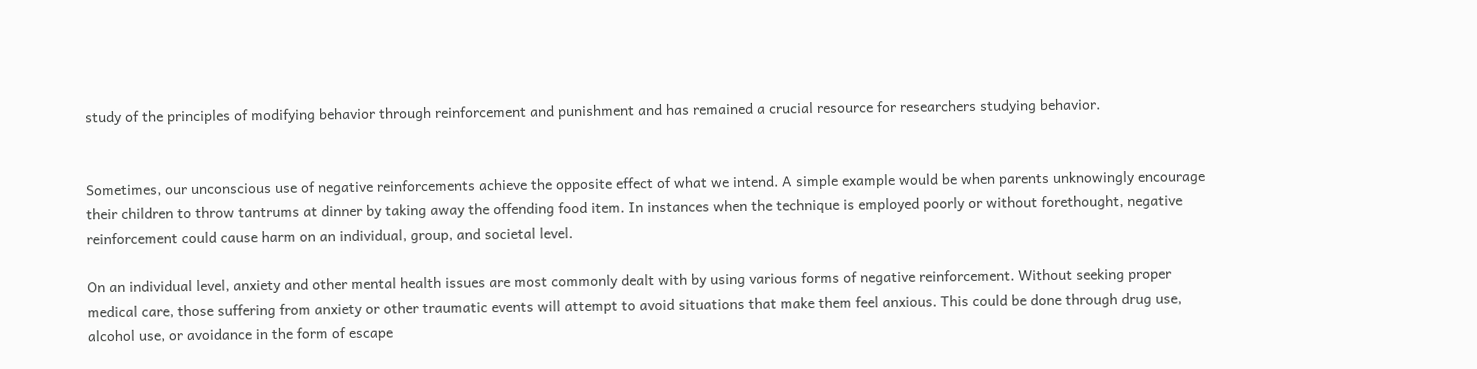study of the principles of modifying behavior through reinforcement and punishment and has remained a crucial resource for researchers studying behavior.


Sometimes, our unconscious use of negative reinforcements achieve the opposite effect of what we intend. A simple example would be when parents unknowingly encourage their children to throw tantrums at dinner by taking away the offending food item. In instances when the technique is employed poorly or without forethought, negative reinforcement could cause harm on an individual, group, and societal level.

On an individual level, anxiety and other mental health issues are most commonly dealt with by using various forms of negative reinforcement. Without seeking proper medical care, those suffering from anxiety or other traumatic events will attempt to avoid situations that make them feel anxious. This could be done through drug use, alcohol use, or avoidance in the form of escape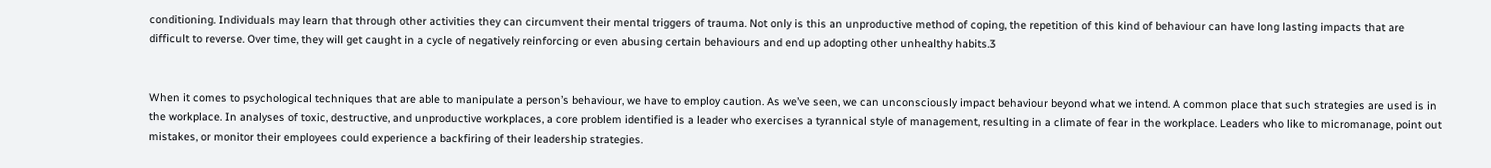conditioning. Individuals may learn that through other activities they can circumvent their mental triggers of trauma. Not only is this an unproductive method of coping, the repetition of this kind of behaviour can have long lasting impacts that are difficult to reverse. Over time, they will get caught in a cycle of negatively reinforcing or even abusing certain behaviours and end up adopting other unhealthy habits.3


When it comes to psychological techniques that are able to manipulate a person’s behaviour, we have to employ caution. As we’ve seen, we can unconsciously impact behaviour beyond what we intend. A common place that such strategies are used is in the workplace. In analyses of toxic, destructive, and unproductive workplaces, a core problem identified is a leader who exercises a tyrannical style of management, resulting in a climate of fear in the workplace. Leaders who like to micromanage, point out mistakes, or monitor their employees could experience a backfiring of their leadership strategies.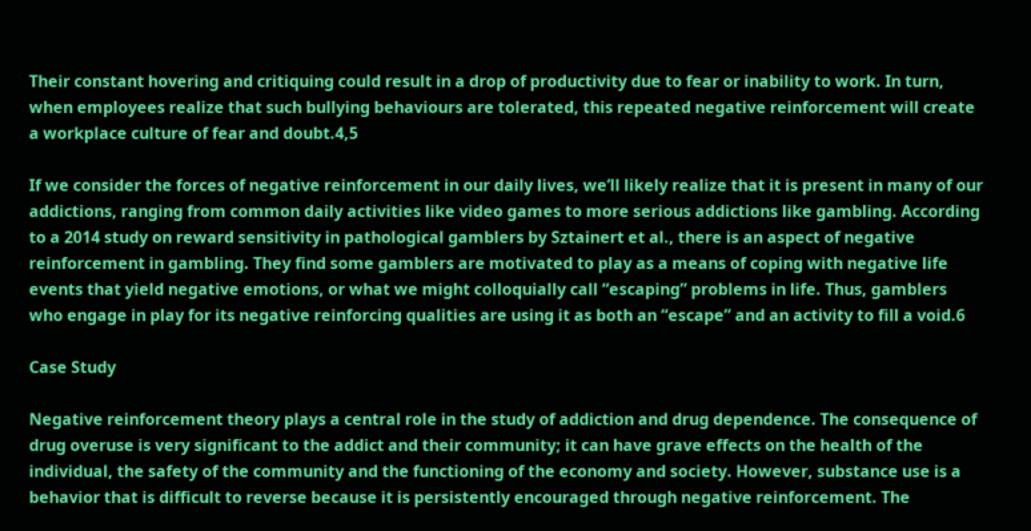Their constant hovering and critiquing could result in a drop of productivity due to fear or inability to work. In turn, when employees realize that such bullying behaviours are tolerated, this repeated negative reinforcement will create a workplace culture of fear and doubt.4,5

If we consider the forces of negative reinforcement in our daily lives, we’ll likely realize that it is present in many of our addictions, ranging from common daily activities like video games to more serious addictions like gambling. According to a 2014 study on reward sensitivity in pathological gamblers by Sztainert et al., there is an aspect of negative reinforcement in gambling. They find some gamblers are motivated to play as a means of coping with negative life events that yield negative emotions, or what we might colloquially call “escaping” problems in life. Thus, gamblers who engage in play for its negative reinforcing qualities are using it as both an “escape” and an activity to fill a void.6

Case Study

Negative reinforcement theory plays a central role in the study of addiction and drug dependence. The consequence of drug overuse is very significant to the addict and their community; it can have grave effects on the health of the individual, the safety of the community and the functioning of the economy and society. However, substance use is a behavior that is difficult to reverse because it is persistently encouraged through negative reinforcement. The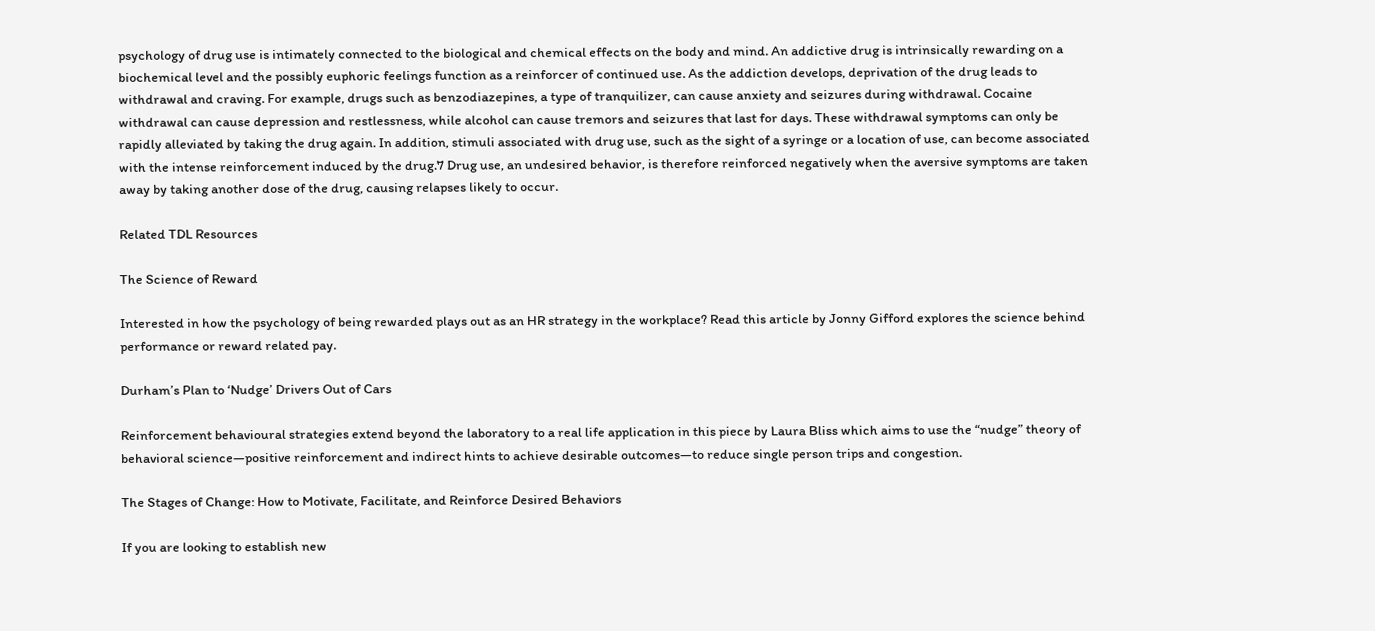psychology of drug use is intimately connected to the biological and chemical effects on the body and mind. An addictive drug is intrinsically rewarding on a biochemical level and the possibly euphoric feelings function as a reinforcer of continued use. As the addiction develops, deprivation of the drug leads to withdrawal and craving. For example, drugs such as benzodiazepines, a type of tranquilizer, can cause anxiety and seizures during withdrawal. Cocaine withdrawal can cause depression and restlessness, while alcohol can cause tremors and seizures that last for days. These withdrawal symptoms can only be rapidly alleviated by taking the drug again. In addition, stimuli associated with drug use, such as the sight of a syringe or a location of use, can become associated with the intense reinforcement induced by the drug.7 Drug use, an undesired behavior, is therefore reinforced negatively when the aversive symptoms are taken away by taking another dose of the drug, causing relapses likely to occur.

Related TDL Resources

The Science of Reward

Interested in how the psychology of being rewarded plays out as an HR strategy in the workplace? Read this article by Jonny Gifford explores the science behind performance or reward related pay.

Durham’s Plan to ‘Nudge’ Drivers Out of Cars

Reinforcement behavioural strategies extend beyond the laboratory to a real life application in this piece by Laura Bliss which aims to use the “nudge” theory of behavioral science—positive reinforcement and indirect hints to achieve desirable outcomes—to reduce single person trips and congestion.

The Stages of Change: How to Motivate, Facilitate, and Reinforce Desired Behaviors

If you are looking to establish new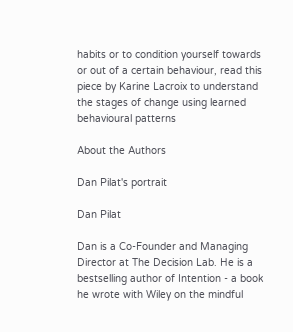habits or to condition yourself towards or out of a certain behaviour, read this piece by Karine Lacroix to understand the stages of change using learned behavioural patterns

About the Authors

Dan Pilat's portrait

Dan Pilat

Dan is a Co-Founder and Managing Director at The Decision Lab. He is a bestselling author of Intention - a book he wrote with Wiley on the mindful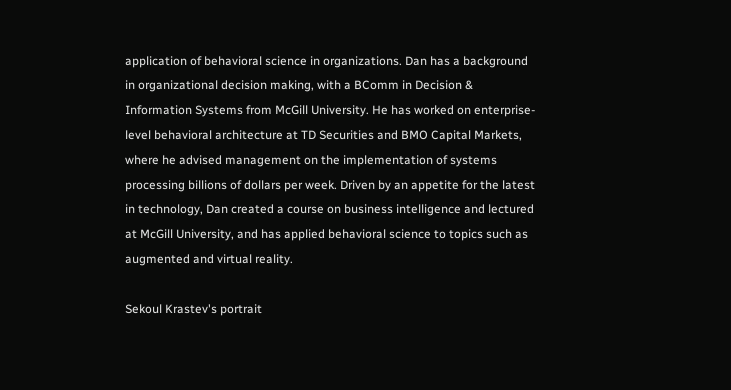application of behavioral science in organizations. Dan has a background in organizational decision making, with a BComm in Decision & Information Systems from McGill University. He has worked on enterprise-level behavioral architecture at TD Securities and BMO Capital Markets, where he advised management on the implementation of systems processing billions of dollars per week. Driven by an appetite for the latest in technology, Dan created a course on business intelligence and lectured at McGill University, and has applied behavioral science to topics such as augmented and virtual reality.

Sekoul Krastev's portrait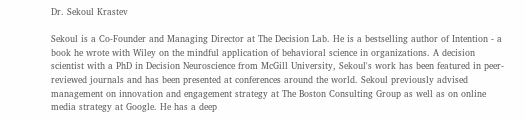Dr. Sekoul Krastev

Sekoul is a Co-Founder and Managing Director at The Decision Lab. He is a bestselling author of Intention - a book he wrote with Wiley on the mindful application of behavioral science in organizations. A decision scientist with a PhD in Decision Neuroscience from McGill University, Sekoul's work has been featured in peer-reviewed journals and has been presented at conferences around the world. Sekoul previously advised management on innovation and engagement strategy at The Boston Consulting Group as well as on online media strategy at Google. He has a deep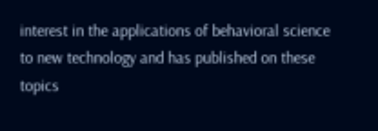interest in the applications of behavioral science to new technology and has published on these topics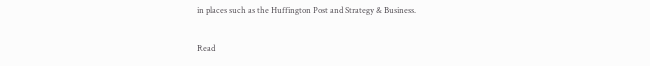in places such as the Huffington Post and Strategy & Business.

Read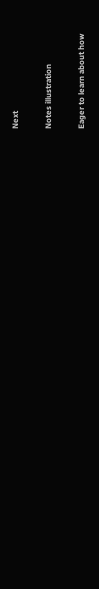Next

Notes illustration

Eager to learn about how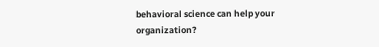behavioral science can help your organization?